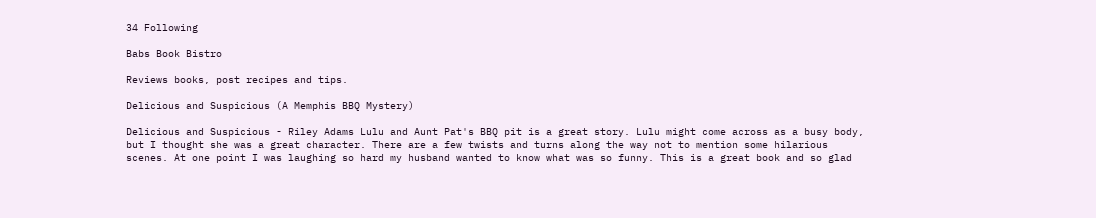34 Following

Babs Book Bistro

Reviews books, post recipes and tips.

Delicious and Suspicious (A Memphis BBQ Mystery)

Delicious and Suspicious - Riley Adams Lulu and Aunt Pat's BBQ pit is a great story. Lulu might come across as a busy body, but I thought she was a great character. There are a few twists and turns along the way not to mention some hilarious scenes. At one point I was laughing so hard my husband wanted to know what was so funny. This is a great book and so glad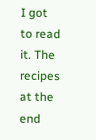I got to read it. The recipes at the end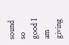sound so good I am giving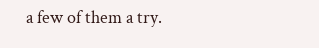a few of them a try.